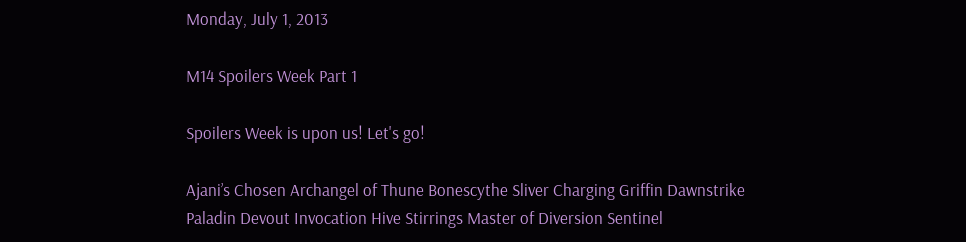Monday, July 1, 2013

M14 Spoilers Week Part 1

Spoilers Week is upon us! Let's go!

Ajani’s Chosen Archangel of Thune Bonescythe Sliver Charging Griffin Dawnstrike Paladin Devout Invocation Hive Stirrings Master of Diversion Sentinel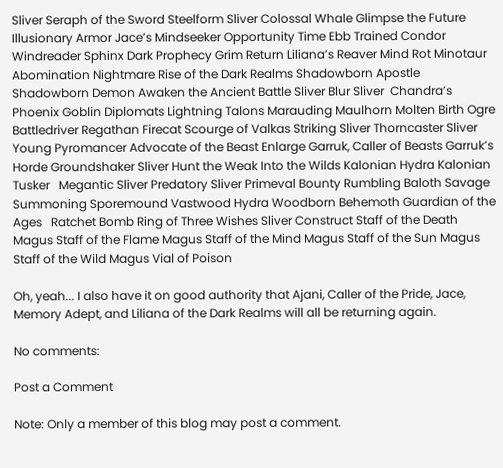Sliver Seraph of the Sword Steelform Sliver Colossal Whale Glimpse the Future Illusionary Armor Jace’s Mindseeker Opportunity Time Ebb Trained Condor Windreader Sphinx Dark Prophecy Grim Return Liliana’s Reaver Mind Rot Minotaur Abomination Nightmare Rise of the Dark Realms Shadowborn Apostle Shadowborn Demon Awaken the Ancient Battle Sliver Blur Sliver  Chandra’s Phoenix Goblin Diplomats Lightning Talons Marauding Maulhorn Molten Birth Ogre Battledriver Regathan Firecat Scourge of Valkas Striking Sliver Thorncaster Sliver Young Pyromancer Advocate of the Beast Enlarge Garruk, Caller of Beasts Garruk’s Horde Groundshaker Sliver Hunt the Weak Into the Wilds Kalonian Hydra Kalonian Tusker   Megantic Sliver Predatory Sliver Primeval Bounty Rumbling Baloth Savage Summoning Sporemound Vastwood Hydra Woodborn Behemoth Guardian of the Ages   Ratchet Bomb Ring of Three Wishes Sliver Construct Staff of the Death Magus Staff of the Flame Magus Staff of the Mind Magus Staff of the Sun Magus Staff of the Wild Magus Vial of Poison

Oh, yeah... I also have it on good authority that Ajani, Caller of the Pride, Jace, Memory Adept, and Liliana of the Dark Realms will all be returning again.

No comments:

Post a Comment

Note: Only a member of this blog may post a comment.